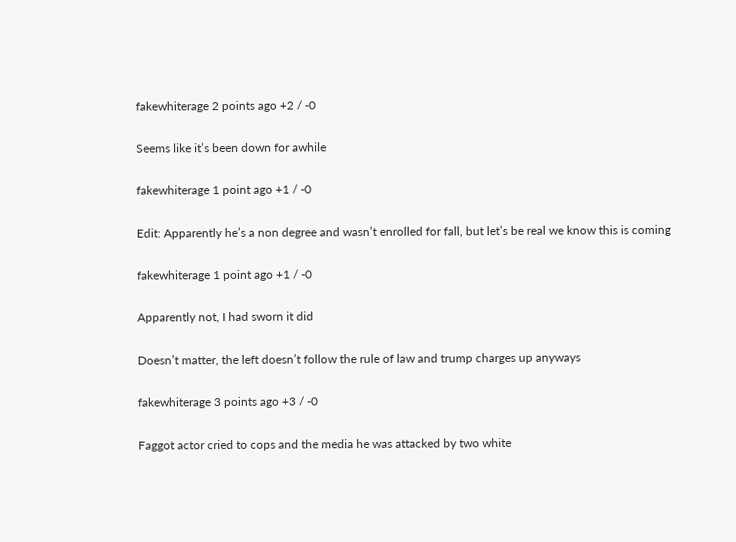fakewhiterage 2 points ago +2 / -0

Seems like it’s been down for awhile

fakewhiterage 1 point ago +1 / -0

Edit: Apparently he’s a non degree and wasn’t enrolled for fall, but let’s be real we know this is coming

fakewhiterage 1 point ago +1 / -0

Apparently not, I had sworn it did

Doesn’t matter, the left doesn’t follow the rule of law and trump charges up anyways

fakewhiterage 3 points ago +3 / -0

Faggot actor cried to cops and the media he was attacked by two white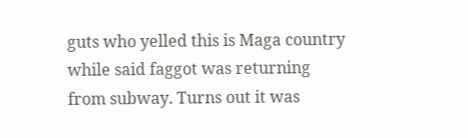guts who yelled this is Maga country while said faggot was returning from subway. Turns out it was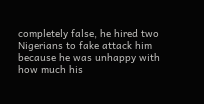completely false, he hired two Nigerians to fake attack him because he was unhappy with how much his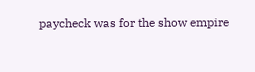paycheck was for the show empire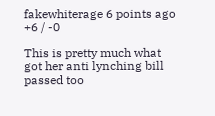fakewhiterage 6 points ago +6 / -0

This is pretty much what got her anti lynching bill passed too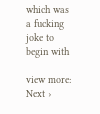which was a fucking joke to begin with

view more: Next ›